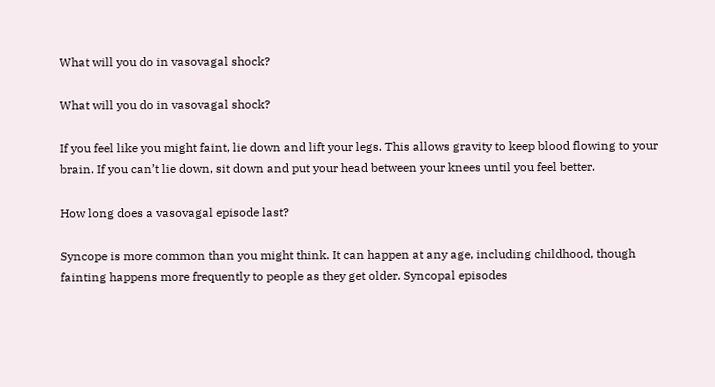What will you do in vasovagal shock?

What will you do in vasovagal shock?

If you feel like you might faint, lie down and lift your legs. This allows gravity to keep blood flowing to your brain. If you can’t lie down, sit down and put your head between your knees until you feel better.

How long does a vasovagal episode last?

Syncope is more common than you might think. It can happen at any age, including childhood, though fainting happens more frequently to people as they get older. Syncopal episodes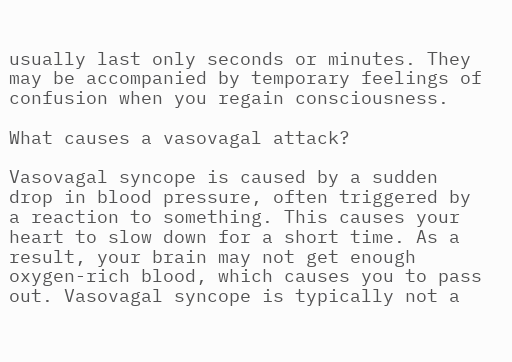usually last only seconds or minutes. They may be accompanied by temporary feelings of confusion when you regain consciousness.

What causes a vasovagal attack?

Vasovagal syncope is caused by a sudden drop in blood pressure, often triggered by a reaction to something. This causes your heart to slow down for a short time. As a result, your brain may not get enough oxygen-rich blood, which causes you to pass out. Vasovagal syncope is typically not a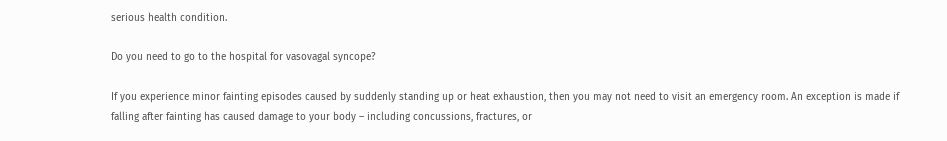serious health condition.

Do you need to go to the hospital for vasovagal syncope?

If you experience minor fainting episodes caused by suddenly standing up or heat exhaustion, then you may not need to visit an emergency room. An exception is made if falling after fainting has caused damage to your body – including concussions, fractures, or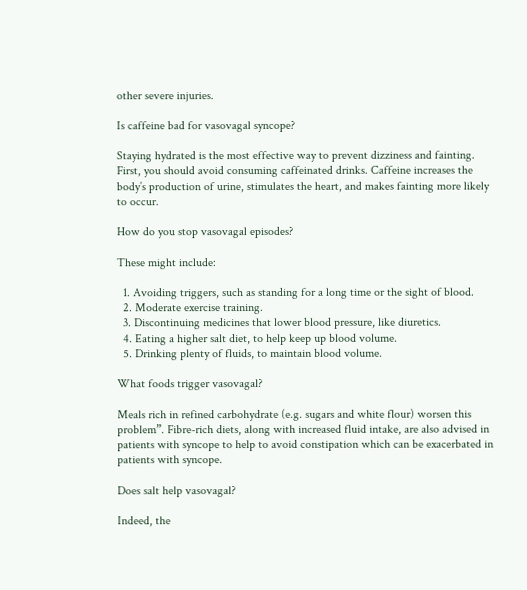other severe injuries.

Is caffeine bad for vasovagal syncope?

Staying hydrated is the most effective way to prevent dizziness and fainting. First, you should avoid consuming caffeinated drinks. Caffeine increases the body’s production of urine, stimulates the heart, and makes fainting more likely to occur.

How do you stop vasovagal episodes?

These might include:

  1. Avoiding triggers, such as standing for a long time or the sight of blood.
  2. Moderate exercise training.
  3. Discontinuing medicines that lower blood pressure, like diuretics.
  4. Eating a higher salt diet, to help keep up blood volume.
  5. Drinking plenty of fluids, to maintain blood volume.

What foods trigger vasovagal?

Meals rich in refined carbohydrate (e.g. sugars and white flour) worsen this problem”. Fibre-rich diets, along with increased fluid intake, are also advised in patients with syncope to help to avoid constipation which can be exacerbated in patients with syncope.

Does salt help vasovagal?

Indeed, the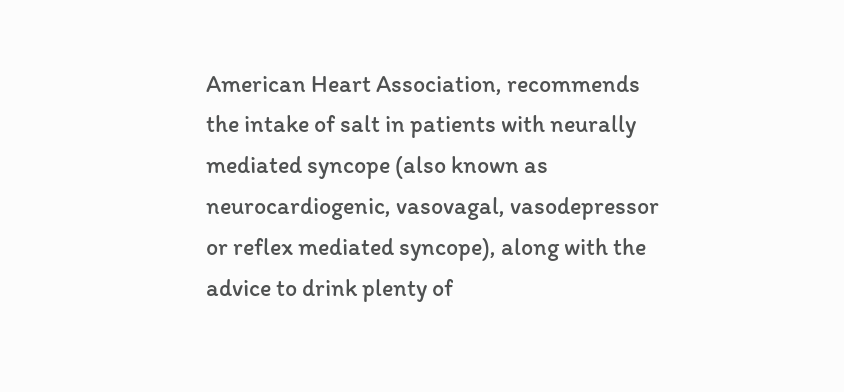American Heart Association, recommends the intake of salt in patients with neurally mediated syncope (also known as neurocardiogenic, vasovagal, vasodepressor or reflex mediated syncope), along with the advice to drink plenty of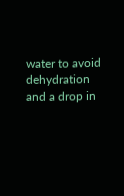water to avoid dehydration and a drop in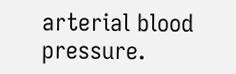arterial blood pressure.